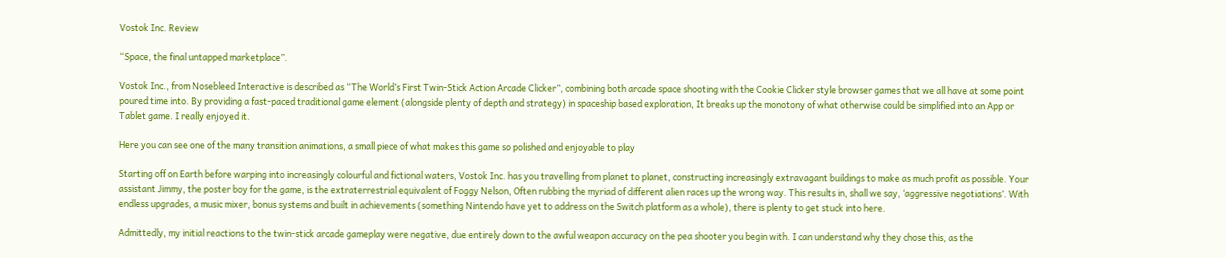Vostok Inc. Review

“Space, the final untapped marketplace”.

Vostok Inc., from Nosebleed Interactive is described as “The World’s First Twin-Stick Action Arcade Clicker”, combining both arcade space shooting with the Cookie Clicker style browser games that we all have at some point poured time into. By providing a fast-paced traditional game element (alongside plenty of depth and strategy) in spaceship based exploration, It breaks up the monotony of what otherwise could be simplified into an App or Tablet game. I really enjoyed it.

Here you can see one of the many transition animations, a small piece of what makes this game so polished and enjoyable to play

Starting off on Earth before warping into increasingly colourful and fictional waters, Vostok Inc. has you travelling from planet to planet, constructing increasingly extravagant buildings to make as much profit as possible. Your assistant Jimmy, the poster boy for the game, is the extraterrestrial equivalent of Foggy Nelson, Often rubbing the myriad of different alien races up the wrong way. This results in, shall we say, ‘aggressive negotiations’. With endless upgrades, a music mixer, bonus systems and built in achievements (something Nintendo have yet to address on the Switch platform as a whole), there is plenty to get stuck into here.

Admittedly, my initial reactions to the twin-stick arcade gameplay were negative, due entirely down to the awful weapon accuracy on the pea shooter you begin with. I can understand why they chose this, as the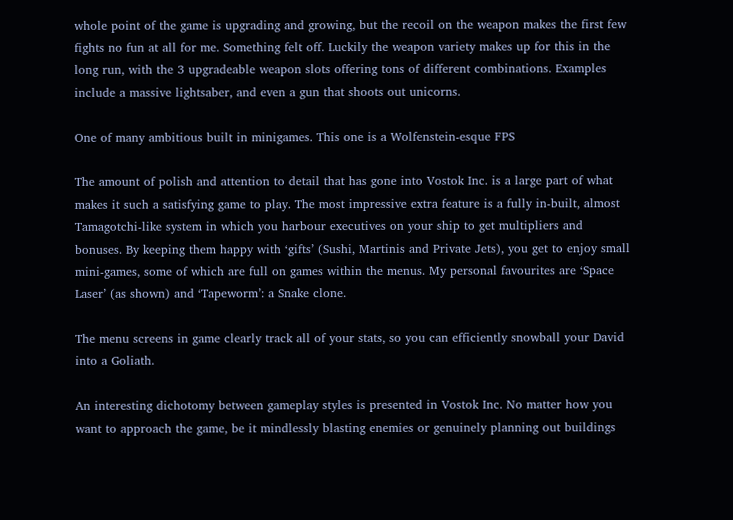whole point of the game is upgrading and growing, but the recoil on the weapon makes the first few fights no fun at all for me. Something felt off. Luckily the weapon variety makes up for this in the long run, with the 3 upgradeable weapon slots offering tons of different combinations. Examples include a massive lightsaber, and even a gun that shoots out unicorns.

One of many ambitious built in minigames. This one is a Wolfenstein-esque FPS

The amount of polish and attention to detail that has gone into Vostok Inc. is a large part of what makes it such a satisfying game to play. The most impressive extra feature is a fully in-built, almost Tamagotchi-like system in which you harbour executives on your ship to get multipliers and bonuses. By keeping them happy with ‘gifts’ (Sushi, Martinis and Private Jets), you get to enjoy small mini-games, some of which are full on games within the menus. My personal favourites are ‘Space Laser’ (as shown) and ‘Tapeworm’: a Snake clone.

The menu screens in game clearly track all of your stats, so you can efficiently snowball your David into a Goliath.

An interesting dichotomy between gameplay styles is presented in Vostok Inc. No matter how you want to approach the game, be it mindlessly blasting enemies or genuinely planning out buildings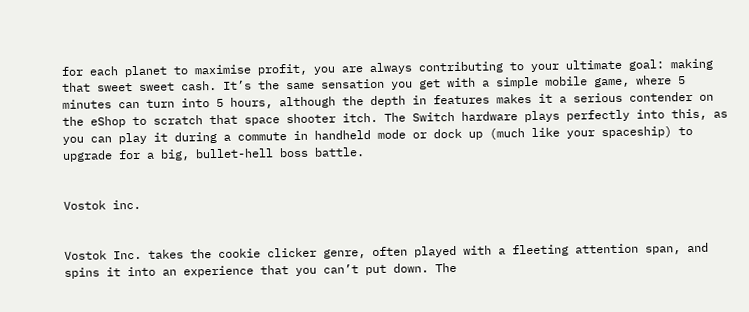for each planet to maximise profit, you are always contributing to your ultimate goal: making that sweet sweet cash. It’s the same sensation you get with a simple mobile game, where 5 minutes can turn into 5 hours, although the depth in features makes it a serious contender on the eShop to scratch that space shooter itch. The Switch hardware plays perfectly into this, as you can play it during a commute in handheld mode or dock up (much like your spaceship) to upgrade for a big, bullet-hell boss battle.


Vostok inc.


Vostok Inc. takes the cookie clicker genre, often played with a fleeting attention span, and spins it into an experience that you can’t put down. The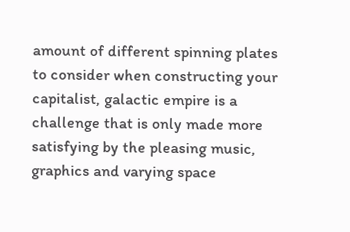amount of different spinning plates to consider when constructing your capitalist, galactic empire is a challenge that is only made more satisfying by the pleasing music, graphics and varying space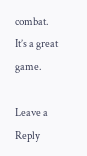combat. It’s a great game.

Leave a Reply